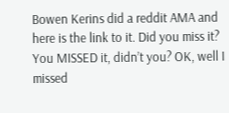Bowen Kerins did a reddit AMA and here is the link to it. Did you miss it? You MISSED it, didn’t you? OK, well I missed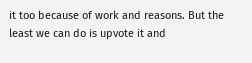it too because of work and reasons. But the least we can do is upvote it and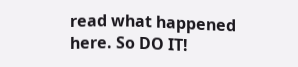read what happened here. So DO IT!